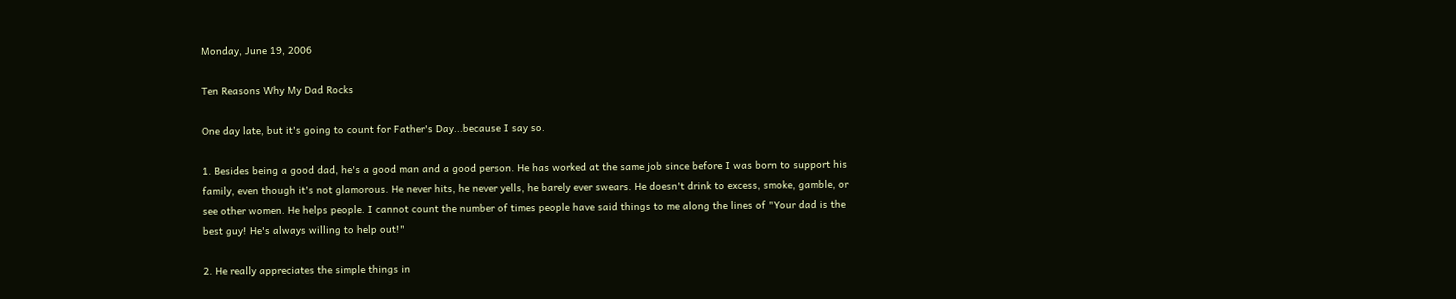Monday, June 19, 2006

Ten Reasons Why My Dad Rocks

One day late, but it's going to count for Father's Day...because I say so.

1. Besides being a good dad, he's a good man and a good person. He has worked at the same job since before I was born to support his family, even though it's not glamorous. He never hits, he never yells, he barely ever swears. He doesn't drink to excess, smoke, gamble, or see other women. He helps people. I cannot count the number of times people have said things to me along the lines of "Your dad is the best guy! He's always willing to help out!"

2. He really appreciates the simple things in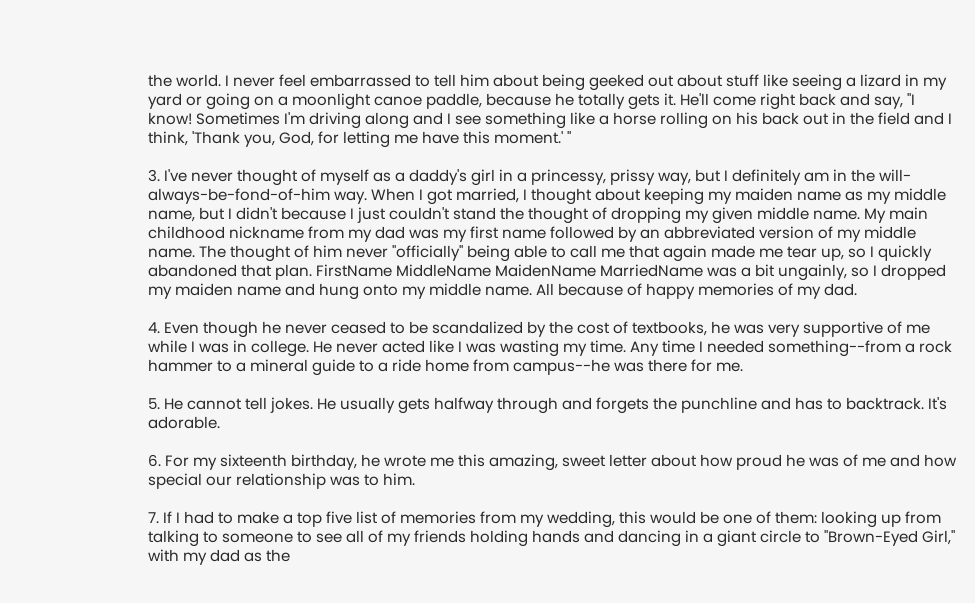the world. I never feel embarrassed to tell him about being geeked out about stuff like seeing a lizard in my yard or going on a moonlight canoe paddle, because he totally gets it. He'll come right back and say, "I know! Sometimes I'm driving along and I see something like a horse rolling on his back out in the field and I think, 'Thank you, God, for letting me have this moment.' "

3. I've never thought of myself as a daddy's girl in a princessy, prissy way, but I definitely am in the will-always-be-fond-of-him way. When I got married, I thought about keeping my maiden name as my middle name, but I didn't because I just couldn't stand the thought of dropping my given middle name. My main childhood nickname from my dad was my first name followed by an abbreviated version of my middle name. The thought of him never "officially" being able to call me that again made me tear up, so I quickly abandoned that plan. FirstName MiddleName MaidenName MarriedName was a bit ungainly, so I dropped my maiden name and hung onto my middle name. All because of happy memories of my dad.

4. Even though he never ceased to be scandalized by the cost of textbooks, he was very supportive of me while I was in college. He never acted like I was wasting my time. Any time I needed something--from a rock hammer to a mineral guide to a ride home from campus--he was there for me.

5. He cannot tell jokes. He usually gets halfway through and forgets the punchline and has to backtrack. It's adorable.

6. For my sixteenth birthday, he wrote me this amazing, sweet letter about how proud he was of me and how special our relationship was to him.

7. If I had to make a top five list of memories from my wedding, this would be one of them: looking up from talking to someone to see all of my friends holding hands and dancing in a giant circle to "Brown-Eyed Girl," with my dad as the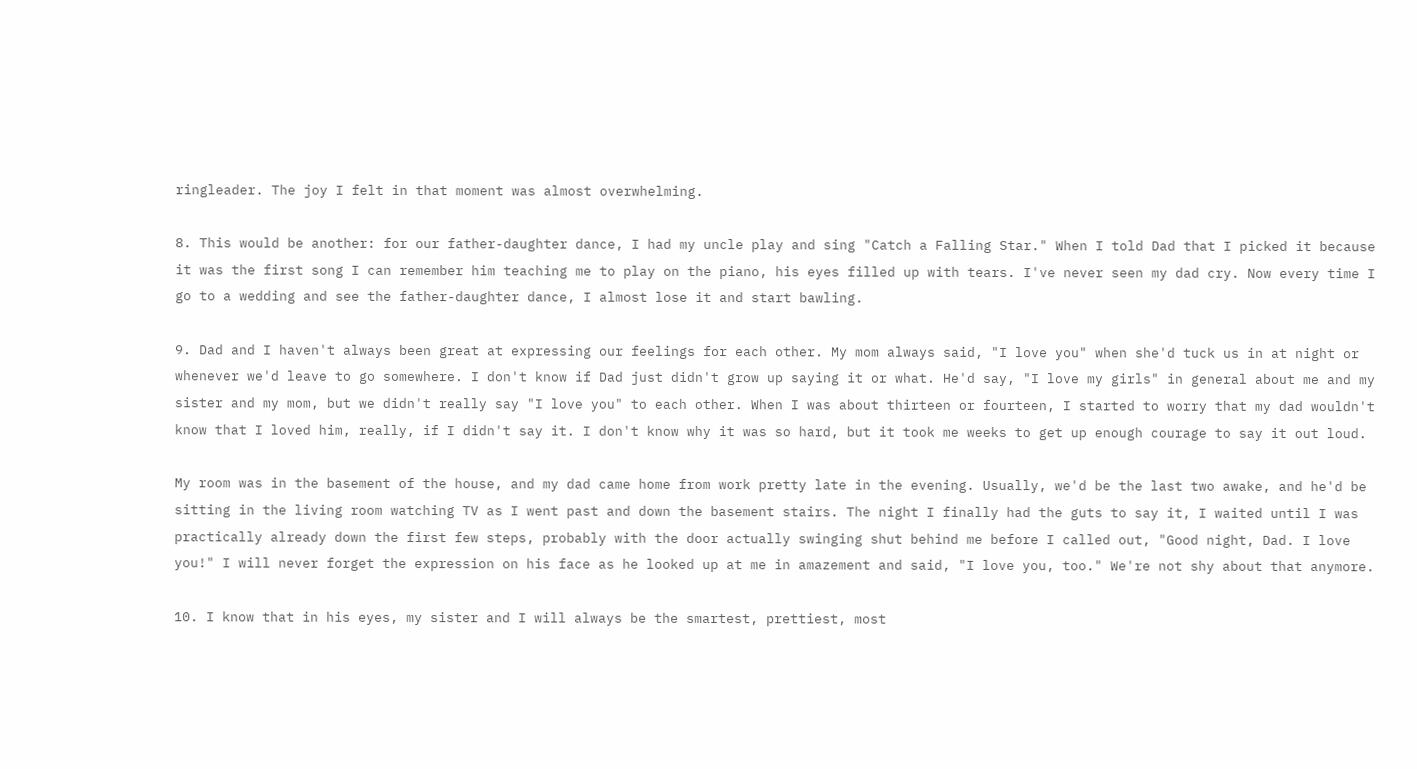ringleader. The joy I felt in that moment was almost overwhelming.

8. This would be another: for our father-daughter dance, I had my uncle play and sing "Catch a Falling Star." When I told Dad that I picked it because it was the first song I can remember him teaching me to play on the piano, his eyes filled up with tears. I've never seen my dad cry. Now every time I go to a wedding and see the father-daughter dance, I almost lose it and start bawling.

9. Dad and I haven't always been great at expressing our feelings for each other. My mom always said, "I love you" when she'd tuck us in at night or whenever we'd leave to go somewhere. I don't know if Dad just didn't grow up saying it or what. He'd say, "I love my girls" in general about me and my sister and my mom, but we didn't really say "I love you" to each other. When I was about thirteen or fourteen, I started to worry that my dad wouldn't know that I loved him, really, if I didn't say it. I don't know why it was so hard, but it took me weeks to get up enough courage to say it out loud.

My room was in the basement of the house, and my dad came home from work pretty late in the evening. Usually, we'd be the last two awake, and he'd be sitting in the living room watching TV as I went past and down the basement stairs. The night I finally had the guts to say it, I waited until I was practically already down the first few steps, probably with the door actually swinging shut behind me before I called out, "Good night, Dad. I love you!" I will never forget the expression on his face as he looked up at me in amazement and said, "I love you, too." We're not shy about that anymore.

10. I know that in his eyes, my sister and I will always be the smartest, prettiest, most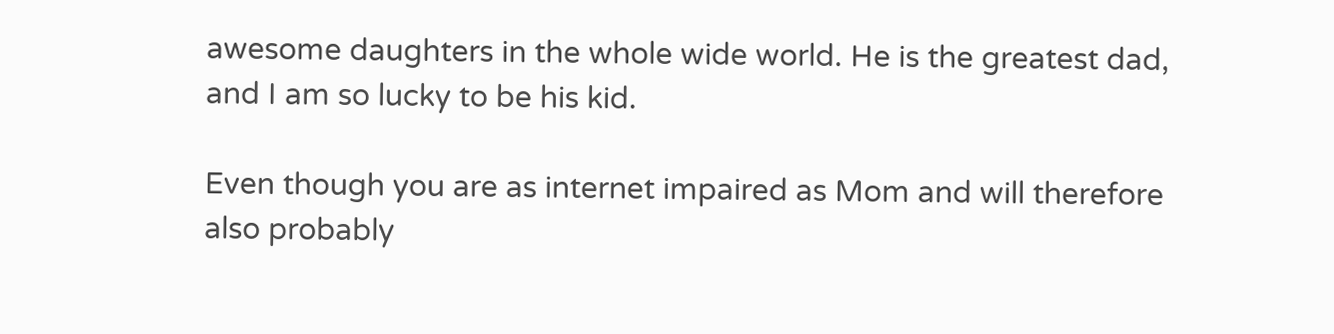awesome daughters in the whole wide world. He is the greatest dad, and I am so lucky to be his kid.

Even though you are as internet impaired as Mom and will therefore also probably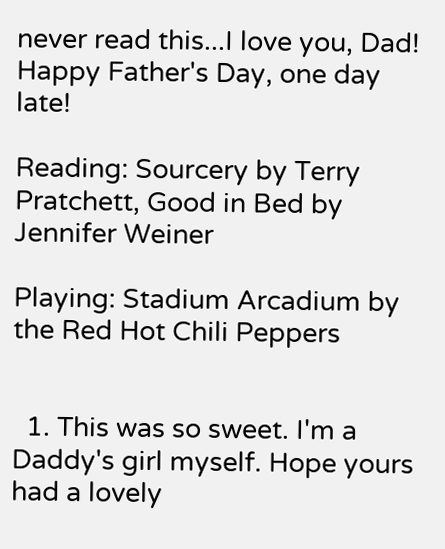never read this...I love you, Dad! Happy Father's Day, one day late!

Reading: Sourcery by Terry Pratchett, Good in Bed by Jennifer Weiner

Playing: Stadium Arcadium by the Red Hot Chili Peppers


  1. This was so sweet. I'm a Daddy's girl myself. Hope yours had a lovely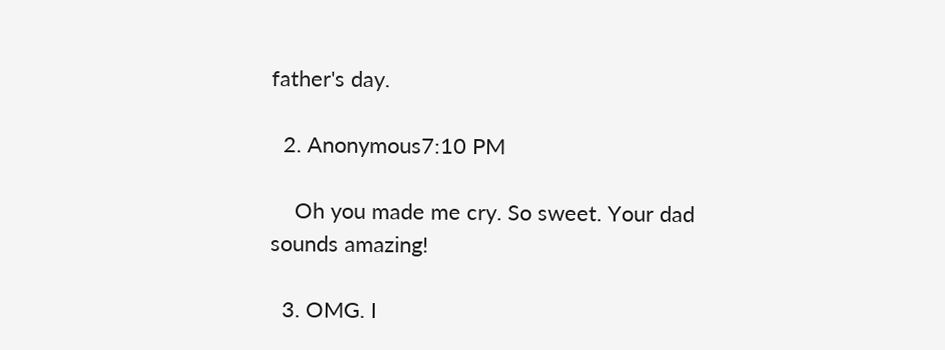father's day.

  2. Anonymous7:10 PM

    Oh you made me cry. So sweet. Your dad sounds amazing!

  3. OMG. I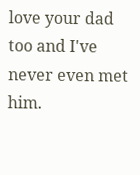love your dad too and I've never even met him.